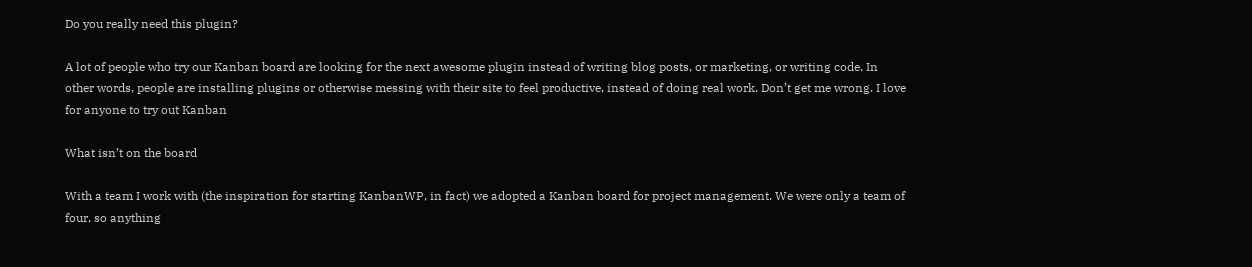Do you really need this plugin?

A lot of people who try our Kanban board are looking for the next awesome plugin instead of writing blog posts, or marketing, or writing code. In other words, people are installing plugins or otherwise messing with their site to feel productive, instead of doing real work. Don’t get me wrong. I love for anyone to try out Kanban

What isn’t on the board

With a team I work with (the inspiration for starting KanbanWP, in fact) we adopted a Kanban board for project management. We were only a team of four, so anything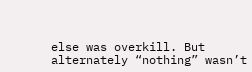else was overkill. But alternately “nothing” wasn’t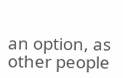an option, as other people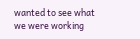wanted to see what we were working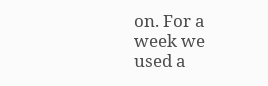on. For a week we used a